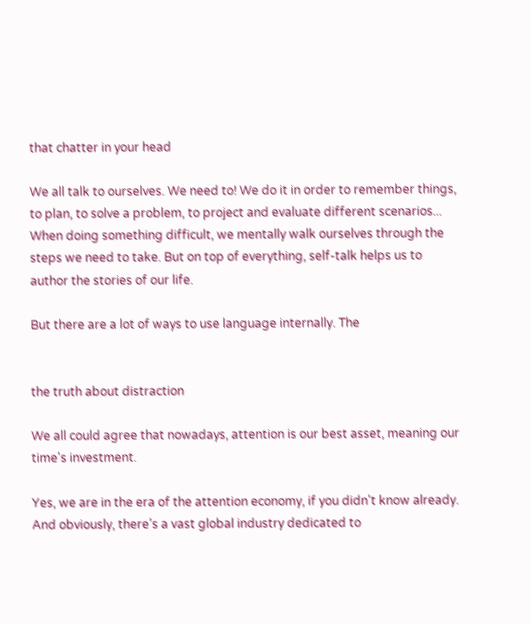that chatter in your head

We all talk to ourselves. We need to! We do it in order to remember things, to plan, to solve a problem, to project and evaluate different scenarios... When doing something difficult, we mentally walk ourselves through the steps we need to take. But on top of everything, self-talk helps us to author the stories of our life.

But there are a lot of ways to use language internally. The


the truth about distraction

We all could agree that nowadays, attention is our best asset, meaning our time's investment.

Yes, we are in the era of the attention economy, if you didn't know already. And obviously, there’s a vast global industry dedicated to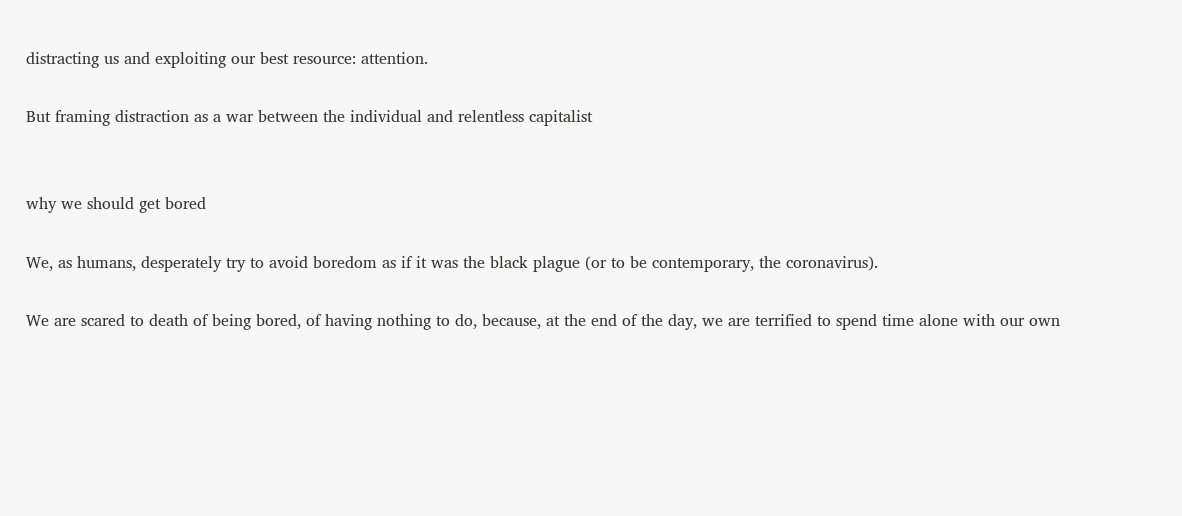distracting us and exploiting our best resource: attention.

But framing distraction as a war between the individual and relentless capitalist


why we should get bored

We, as humans, desperately try to avoid boredom as if it was the black plague (or to be contemporary, the coronavirus).

We are scared to death of being bored, of having nothing to do, because, at the end of the day, we are terrified to spend time alone with our own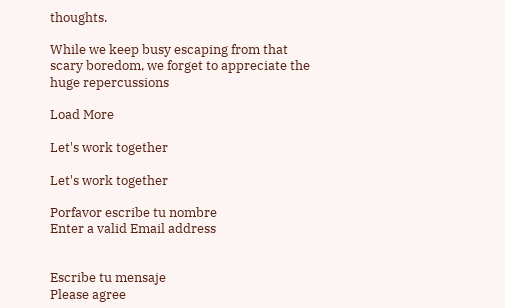thoughts.

While we keep busy escaping from that scary boredom, we forget to appreciate the huge repercussions

Load More

Let's work together

Let's work together

Porfavor escribe tu nombre
Enter a valid Email address


Escribe tu mensaje
Please agree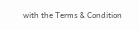with the Terms & Condition